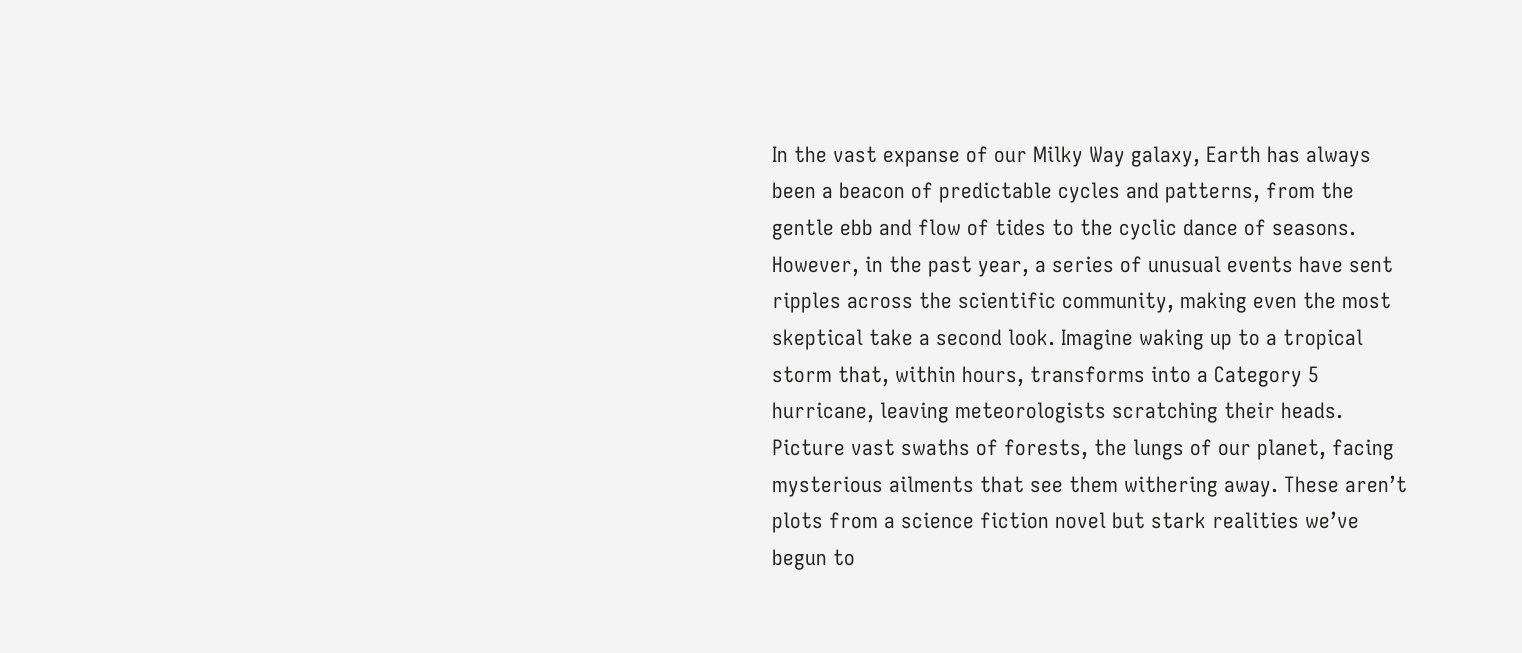In the vast expanse of our Milky Way galaxy, Earth has always been a beacon of predictable cycles and patterns, from the gentle ebb and flow of tides to the cyclic dance of seasons. However, in the past year, a series of unusual events have sent ripples across the scientific community, making even the most skeptical take a second look. Imagine waking up to a tropical storm that, within hours, transforms into a Category 5 hurricane, leaving meteorologists scratching their heads. Picture vast swaths of forests, the lungs of our planet, facing mysterious ailments that see them withering away. These aren’t plots from a science fiction novel but stark realities we’ve begun to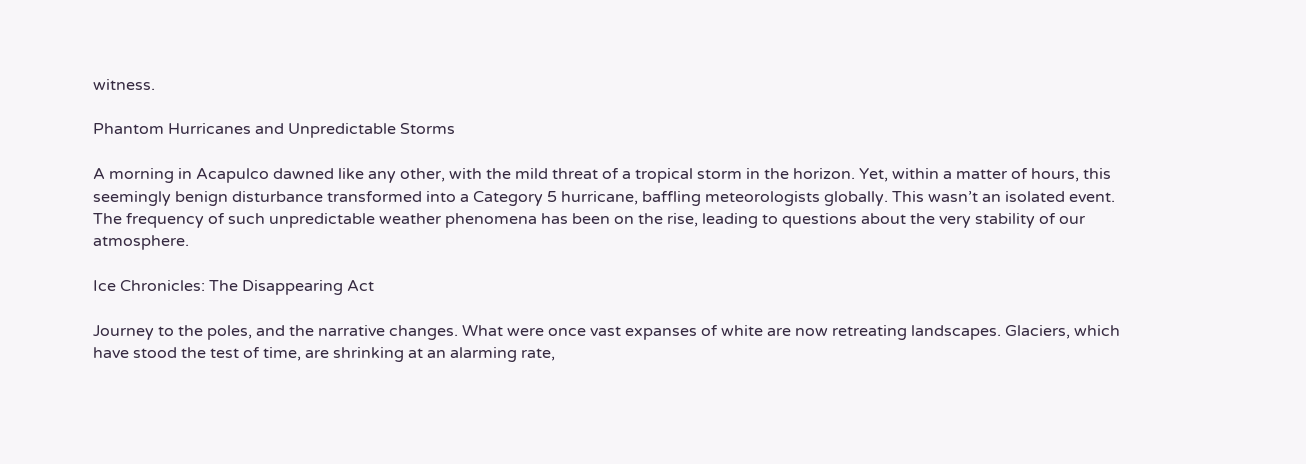witness.

Phantom Hurricanes and Unpredictable Storms

A morning in Acapulco dawned like any other, with the mild threat of a tropical storm in the horizon. Yet, within a matter of hours, this seemingly benign disturbance transformed into a Category 5 hurricane, baffling meteorologists globally. This wasn’t an isolated event. The frequency of such unpredictable weather phenomena has been on the rise, leading to questions about the very stability of our atmosphere.

Ice Chronicles: The Disappearing Act

Journey to the poles, and the narrative changes. What were once vast expanses of white are now retreating landscapes. Glaciers, which have stood the test of time, are shrinking at an alarming rate,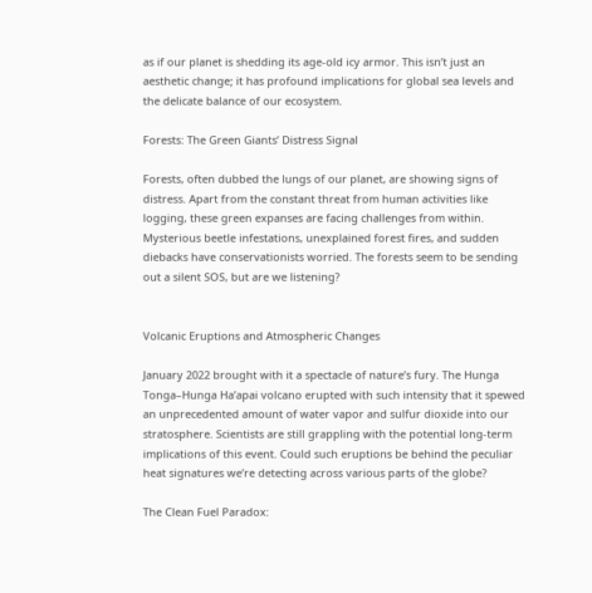as if our planet is shedding its age-old icy armor. This isn’t just an aesthetic change; it has profound implications for global sea levels and the delicate balance of our ecosystem.

Forests: The Green Giants’ Distress Signal

Forests, often dubbed the lungs of our planet, are showing signs of distress. Apart from the constant threat from human activities like logging, these green expanses are facing challenges from within. Mysterious beetle infestations, unexplained forest fires, and sudden diebacks have conservationists worried. The forests seem to be sending out a silent SOS, but are we listening?


Volcanic Eruptions and Atmospheric Changes

January 2022 brought with it a spectacle of nature’s fury. The Hunga Tonga–Hunga Ha’apai volcano erupted with such intensity that it spewed an unprecedented amount of water vapor and sulfur dioxide into our stratosphere. Scientists are still grappling with the potential long-term implications of this event. Could such eruptions be behind the peculiar heat signatures we’re detecting across various parts of the globe?

The Clean Fuel Paradox: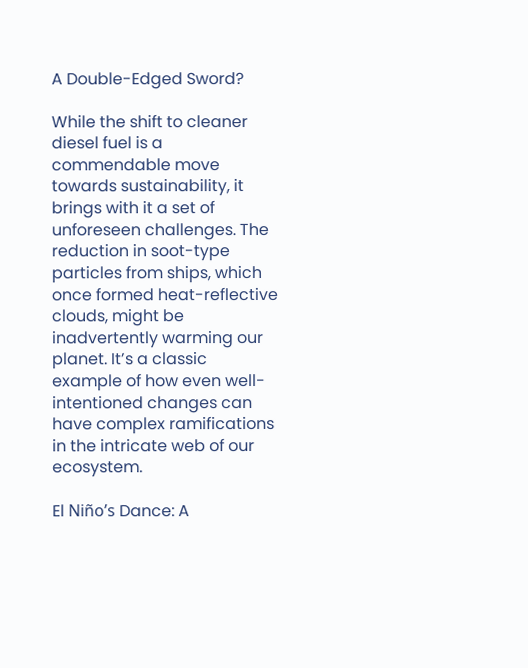A Double-Edged Sword?

While the shift to cleaner diesel fuel is a commendable move towards sustainability, it brings with it a set of unforeseen challenges. The reduction in soot-type particles from ships, which once formed heat-reflective clouds, might be inadvertently warming our planet. It’s a classic example of how even well-intentioned changes can have complex ramifications in the intricate web of our ecosystem.

El Niño’s Dance: A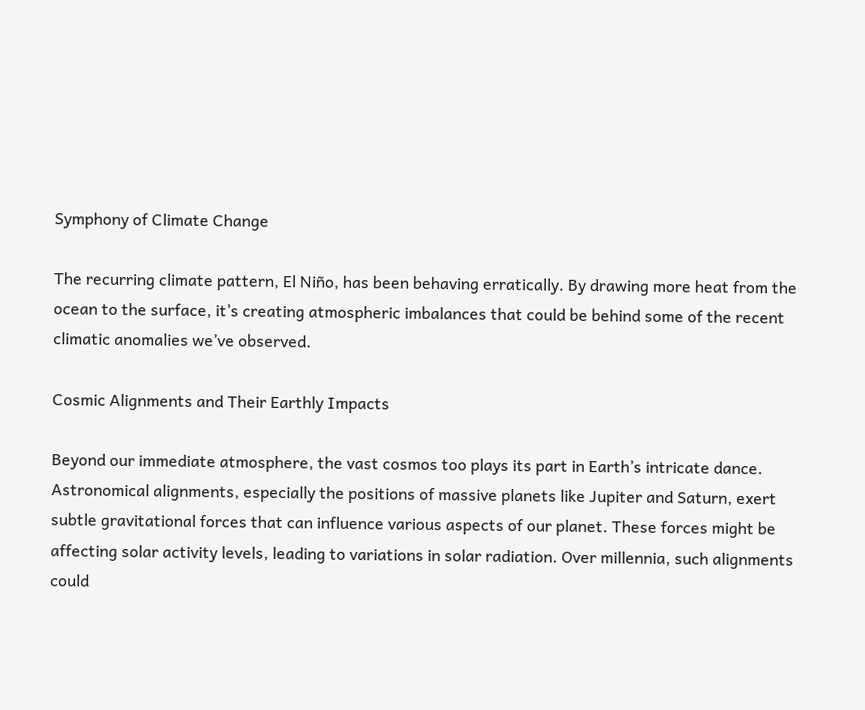Symphony of Climate Change

The recurring climate pattern, El Niño, has been behaving erratically. By drawing more heat from the ocean to the surface, it’s creating atmospheric imbalances that could be behind some of the recent climatic anomalies we’ve observed.

Cosmic Alignments and Their Earthly Impacts

Beyond our immediate atmosphere, the vast cosmos too plays its part in Earth’s intricate dance. Astronomical alignments, especially the positions of massive planets like Jupiter and Saturn, exert subtle gravitational forces that can influence various aspects of our planet. These forces might be affecting solar activity levels, leading to variations in solar radiation. Over millennia, such alignments could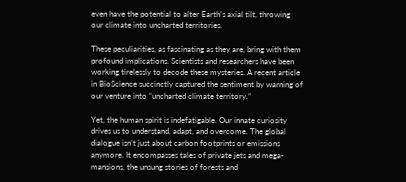even have the potential to alter Earth’s axial tilt, throwing our climate into uncharted territories.

These peculiarities, as fascinating as they are, bring with them profound implications. Scientists and researchers have been working tirelessly to decode these mysteries. A recent article in BioScience succinctly captured the sentiment by warning of our venture into “uncharted climate territory.”

Yet, the human spirit is indefatigable. Our innate curiosity drives us to understand, adapt, and overcome. The global dialogue isn’t just about carbon footprints or emissions anymore. It encompasses tales of private jets and mega-mansions, the unsung stories of forests and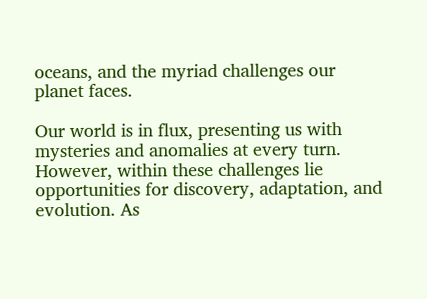oceans, and the myriad challenges our planet faces.

Our world is in flux, presenting us with mysteries and anomalies at every turn. However, within these challenges lie opportunities for discovery, adaptation, and evolution. As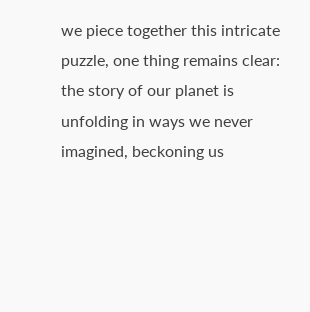we piece together this intricate puzzle, one thing remains clear: the story of our planet is unfolding in ways we never imagined, beckoning us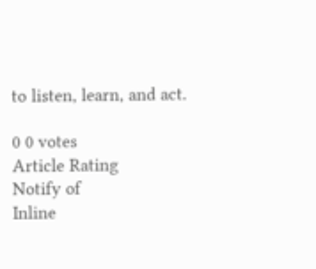to listen, learn, and act.

0 0 votes
Article Rating
Notify of
Inline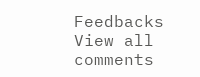Feedbacks
View all comments